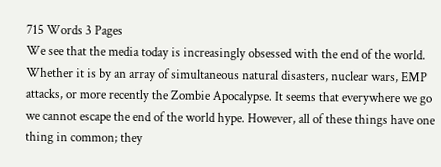715 Words 3 Pages
We see that the media today is increasingly obsessed with the end of the world. Whether it is by an array of simultaneous natural disasters, nuclear wars, EMP attacks, or more recently the Zombie Apocalypse. It seems that everywhere we go we cannot escape the end of the world hype. However, all of these things have one thing in common; they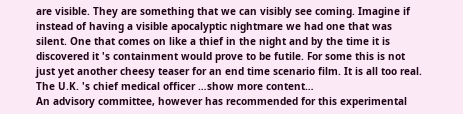are visible. They are something that we can visibly see coming. Imagine if instead of having a visible apocalyptic nightmare we had one that was silent. One that comes on like a thief in the night and by the time it is discovered it 's containment would prove to be futile. For some this is not just yet another cheesy teaser for an end time scenario film. It is all too real. The U.K. 's chief medical officer …show more content…
An advisory committee, however has recommended for this experimental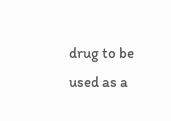drug to be used as a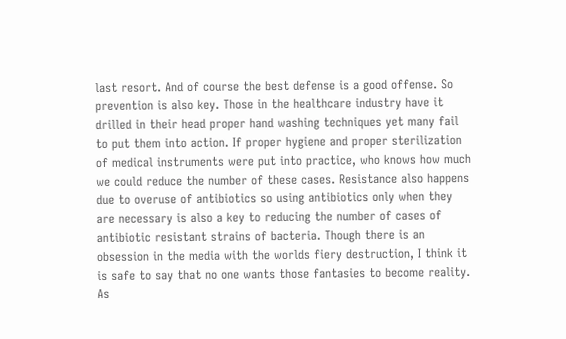last resort. And of course the best defense is a good offense. So prevention is also key. Those in the healthcare industry have it drilled in their head proper hand washing techniques yet many fail to put them into action. If proper hygiene and proper sterilization of medical instruments were put into practice, who knows how much we could reduce the number of these cases. Resistance also happens due to overuse of antibiotics so using antibiotics only when they are necessary is also a key to reducing the number of cases of antibiotic resistant strains of bacteria. Though there is an obsession in the media with the worlds fiery destruction, I think it is safe to say that no one wants those fantasies to become reality. As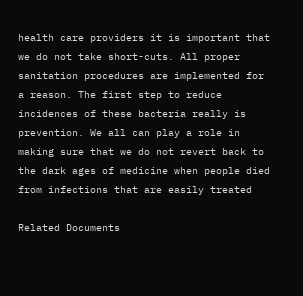health care providers it is important that we do not take short-cuts. All proper sanitation procedures are implemented for a reason. The first step to reduce incidences of these bacteria really is prevention. We all can play a role in making sure that we do not revert back to the dark ages of medicine when people died from infections that are easily treated

Related Documents